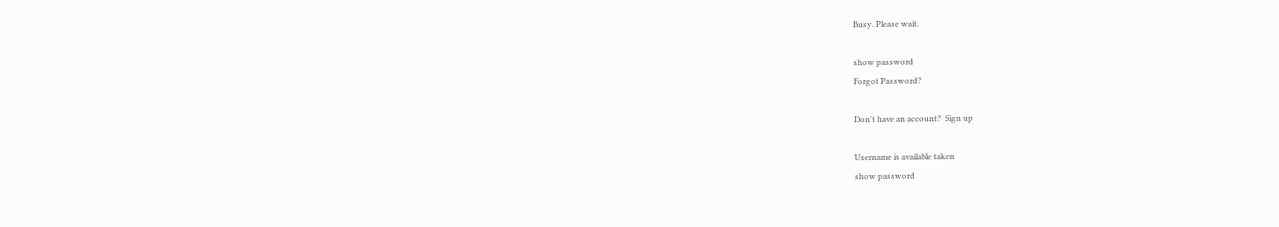Busy. Please wait.

show password
Forgot Password?

Don't have an account?  Sign up

Username is available taken
show password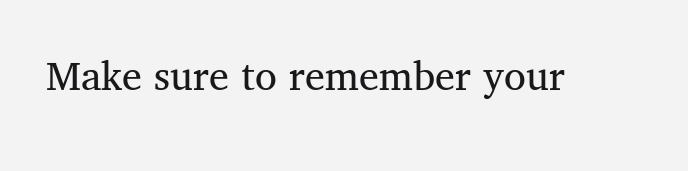Make sure to remember your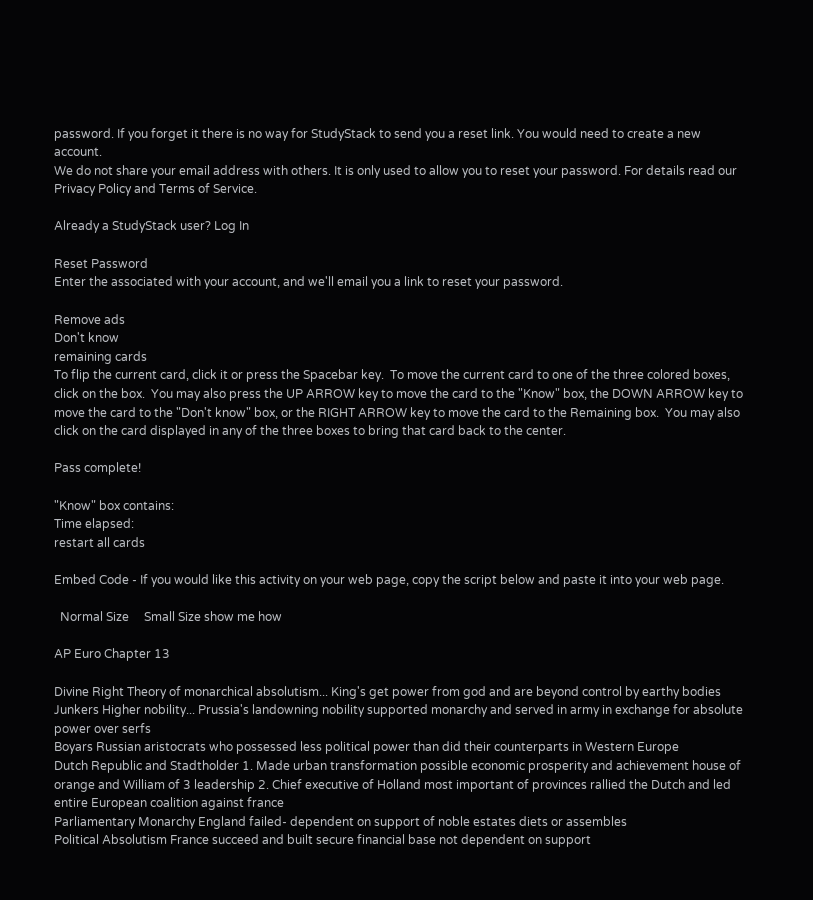password. If you forget it there is no way for StudyStack to send you a reset link. You would need to create a new account.
We do not share your email address with others. It is only used to allow you to reset your password. For details read our Privacy Policy and Terms of Service.

Already a StudyStack user? Log In

Reset Password
Enter the associated with your account, and we'll email you a link to reset your password.

Remove ads
Don't know
remaining cards
To flip the current card, click it or press the Spacebar key.  To move the current card to one of the three colored boxes, click on the box.  You may also press the UP ARROW key to move the card to the "Know" box, the DOWN ARROW key to move the card to the "Don't know" box, or the RIGHT ARROW key to move the card to the Remaining box.  You may also click on the card displayed in any of the three boxes to bring that card back to the center.

Pass complete!

"Know" box contains:
Time elapsed:
restart all cards

Embed Code - If you would like this activity on your web page, copy the script below and paste it into your web page.

  Normal Size     Small Size show me how

AP Euro Chapter 13

Divine Right Theory of monarchical absolutism... King's get power from god and are beyond control by earthy bodies
Junkers Higher nobility... Prussia's landowning nobility supported monarchy and served in army in exchange for absolute power over serfs
Boyars Russian aristocrats who possessed less political power than did their counterparts in Western Europe
Dutch Republic and Stadtholder 1. Made urban transformation possible economic prosperity and achievement house of orange and William of 3 leadership 2. Chief executive of Holland most important of provinces rallied the Dutch and led entire European coalition against france
Parliamentary Monarchy England failed- dependent on support of noble estates diets or assembles
Political Absolutism France succeed and built secure financial base not dependent on support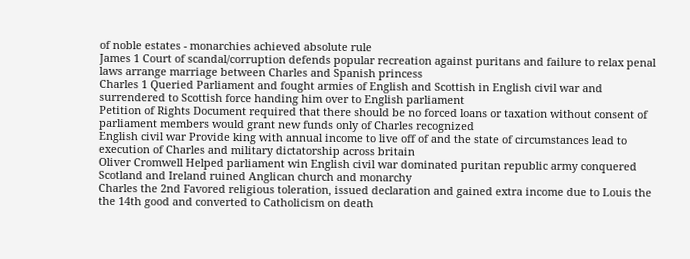of noble estates - monarchies achieved absolute rule
James 1 Court of scandal/corruption defends popular recreation against puritans and failure to relax penal laws arrange marriage between Charles and Spanish princess
Charles 1 Queried Parliament and fought armies of English and Scottish in English civil war and surrendered to Scottish force handing him over to English parliament
Petition of Rights Document required that there should be no forced loans or taxation without consent of parliament members would grant new funds only of Charles recognized
English civil war Provide king with annual income to live off of and the state of circumstances lead to execution of Charles and military dictatorship across britain
Oliver Cromwell Helped parliament win English civil war dominated puritan republic army conquered Scotland and Ireland ruined Anglican church and monarchy
Charles the 2nd Favored religious toleration, issued declaration and gained extra income due to Louis the the 14th good and converted to Catholicism on death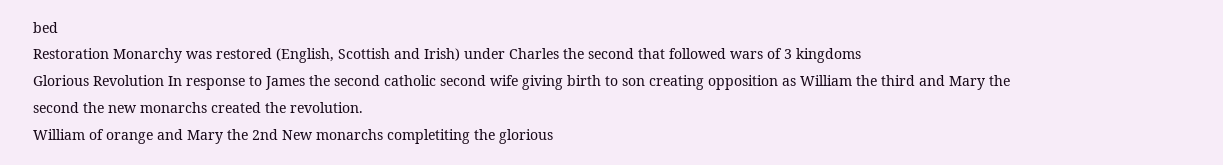bed
Restoration Monarchy was restored (English, Scottish and Irish) under Charles the second that followed wars of 3 kingdoms
Glorious Revolution In response to James the second catholic second wife giving birth to son creating opposition as William the third and Mary the second the new monarchs created the revolution.
William of orange and Mary the 2nd New monarchs completiting the glorious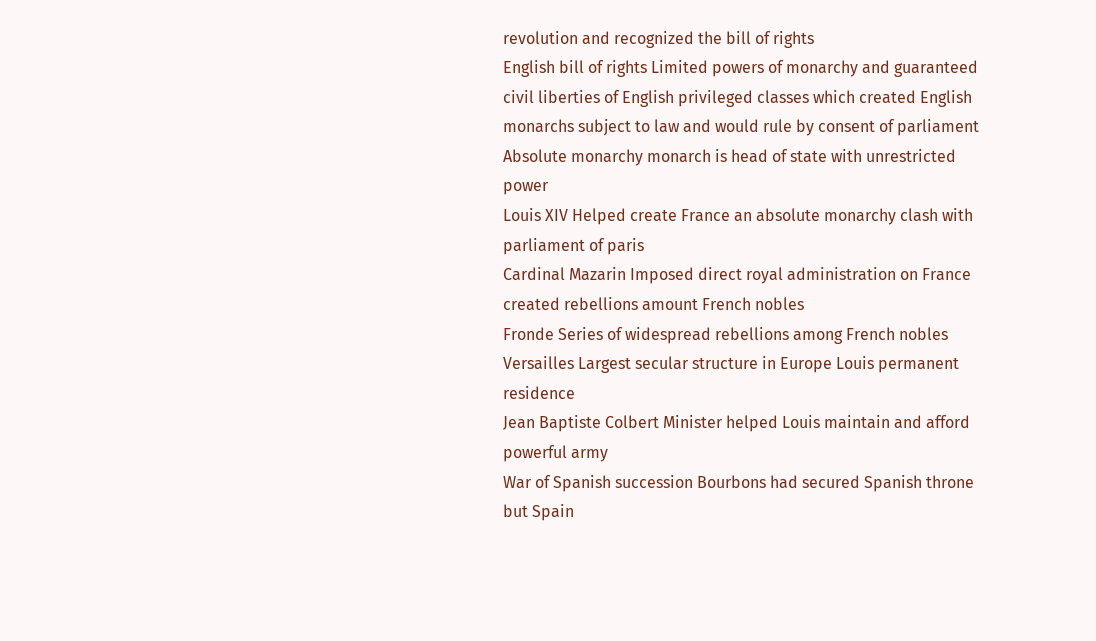revolution and recognized the bill of rights
English bill of rights Limited powers of monarchy and guaranteed civil liberties of English privileged classes which created English monarchs subject to law and would rule by consent of parliament
Absolute monarchy monarch is head of state with unrestricted power
Louis XIV Helped create France an absolute monarchy clash with parliament of paris
Cardinal Mazarin Imposed direct royal administration on France created rebellions amount French nobles
Fronde Series of widespread rebellions among French nobles
Versailles Largest secular structure in Europe Louis permanent residence
Jean Baptiste Colbert Minister helped Louis maintain and afford powerful army
War of Spanish succession Bourbons had secured Spanish throne but Spain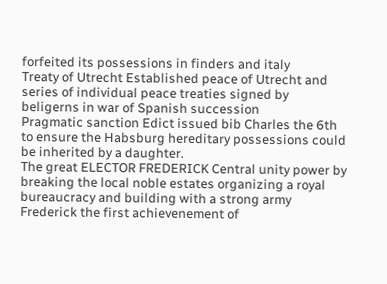forfeited its possessions in finders and italy
Treaty of Utrecht Established peace of Utrecht and series of individual peace treaties signed by beligerns in war of Spanish succession
Pragmatic sanction Edict issued bib Charles the 6th to ensure the Habsburg hereditary possessions could be inherited by a daughter.
The great ELECTOR FREDERICK Central unity power by breaking the local noble estates organizing a royal bureaucracy and building with a strong army
Frederick the first achievenement of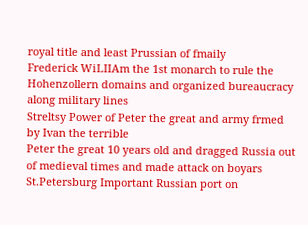royal title and least Prussian of fmaily
Frederick WiLIIAm the 1st monarch to rule the Hohenzollern domains and organized bureaucracy along military lines
Streltsy Power of Peter the great and army frmed by Ivan the terrible
Peter the great 10 years old and dragged Russia out of medieval times and made attack on boyars
St.Petersburg Important Russian port on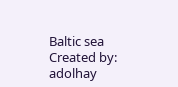Baltic sea
Created by: adolhay